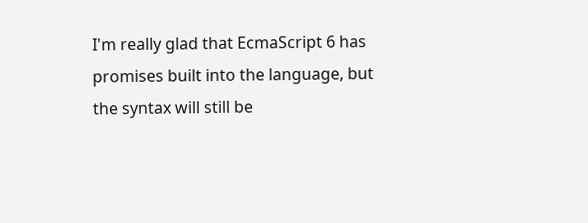I'm really glad that EcmaScript 6 has promises built into the language, but the syntax will still be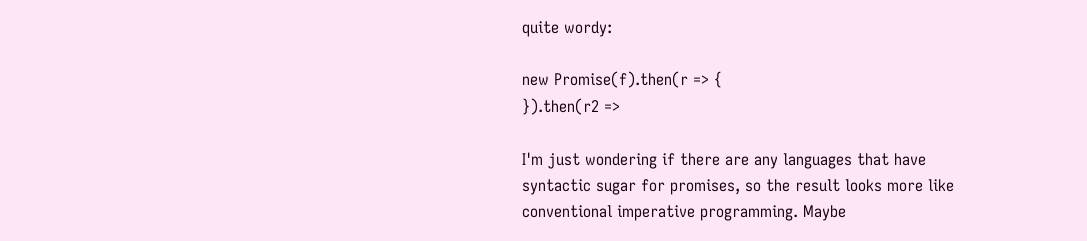quite wordy:

new Promise(f).then(r => {
}).then(r2 =>

I'm just wondering if there are any languages that have syntactic sugar for promises, so the result looks more like conventional imperative programming. Maybe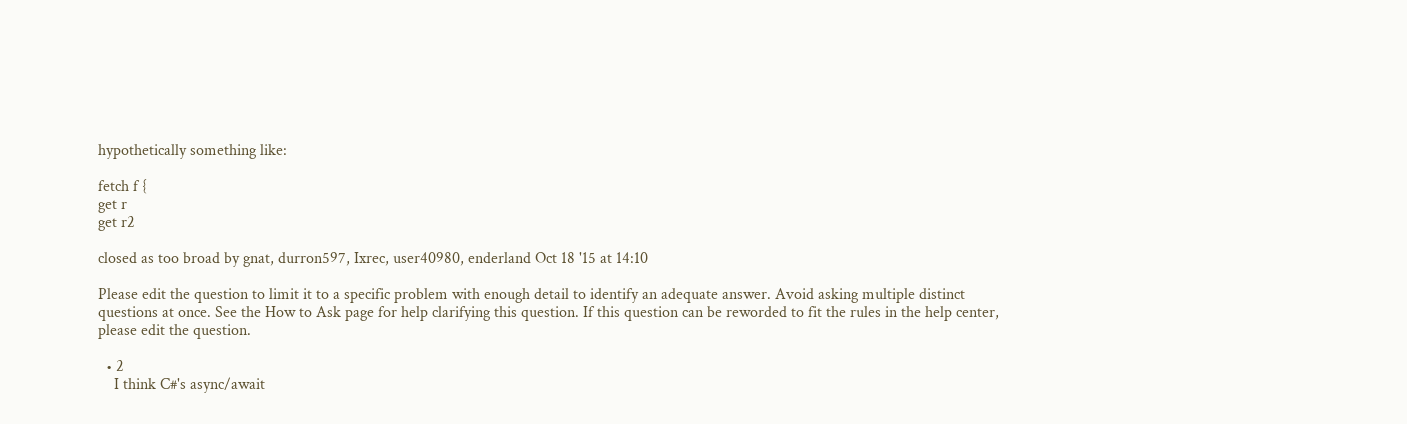hypothetically something like:

fetch f {
get r
get r2

closed as too broad by gnat, durron597, Ixrec, user40980, enderland Oct 18 '15 at 14:10

Please edit the question to limit it to a specific problem with enough detail to identify an adequate answer. Avoid asking multiple distinct questions at once. See the How to Ask page for help clarifying this question. If this question can be reworded to fit the rules in the help center, please edit the question.

  • 2
    I think C#'s async/await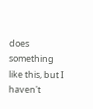does something like this, but I haven't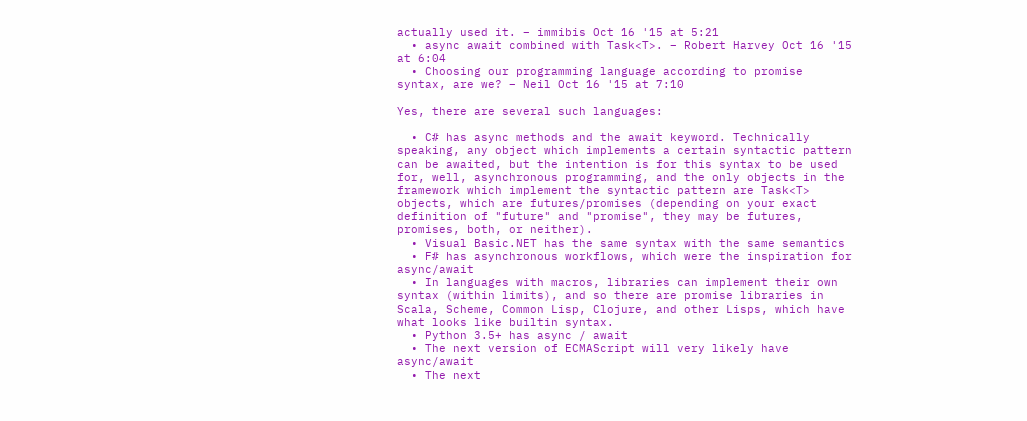actually used it. – immibis Oct 16 '15 at 5:21
  • async await combined with Task<T>. – Robert Harvey Oct 16 '15 at 6:04
  • Choosing our programming language according to promise syntax, are we? – Neil Oct 16 '15 at 7:10

Yes, there are several such languages:

  • C# has async methods and the await keyword. Technically speaking, any object which implements a certain syntactic pattern can be awaited, but the intention is for this syntax to be used for, well, asynchronous programming, and the only objects in the framework which implement the syntactic pattern are Task<T> objects, which are futures/promises (depending on your exact definition of "future" and "promise", they may be futures, promises, both, or neither).
  • Visual Basic.NET has the same syntax with the same semantics
  • F# has asynchronous workflows, which were the inspiration for async/await
  • In languages with macros, libraries can implement their own syntax (within limits), and so there are promise libraries in Scala, Scheme, Common Lisp, Clojure, and other Lisps, which have what looks like builtin syntax.
  • Python 3.5+ has async / await
  • The next version of ECMAScript will very likely have async/await
  • The next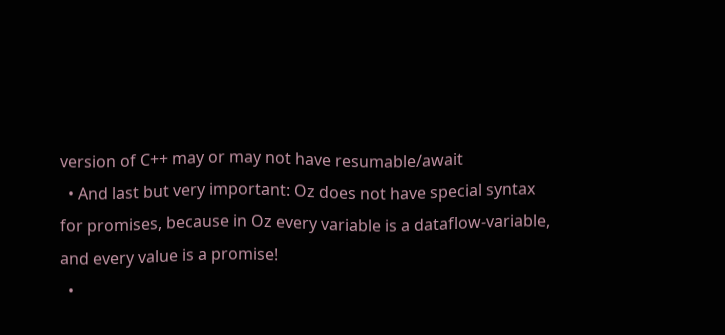version of C++ may or may not have resumable/await
  • And last but very important: Oz does not have special syntax for promises, because in Oz every variable is a dataflow-variable, and every value is a promise!
  •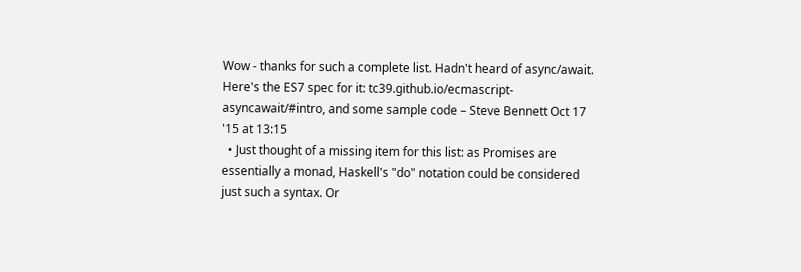Wow - thanks for such a complete list. Hadn't heard of async/await. Here's the ES7 spec for it: tc39.github.io/ecmascript-asyncawait/#intro, and some sample code – Steve Bennett Oct 17 '15 at 13:15
  • Just thought of a missing item for this list: as Promises are essentially a monad, Haskell's "do" notation could be considered just such a syntax. Or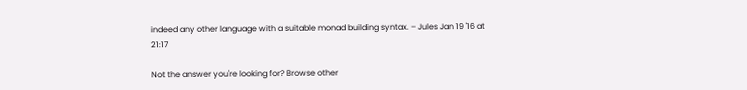indeed any other language with a suitable monad building syntax. – Jules Jan 19 '16 at 21:17

Not the answer you're looking for? Browse other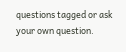questions tagged or ask your own question.